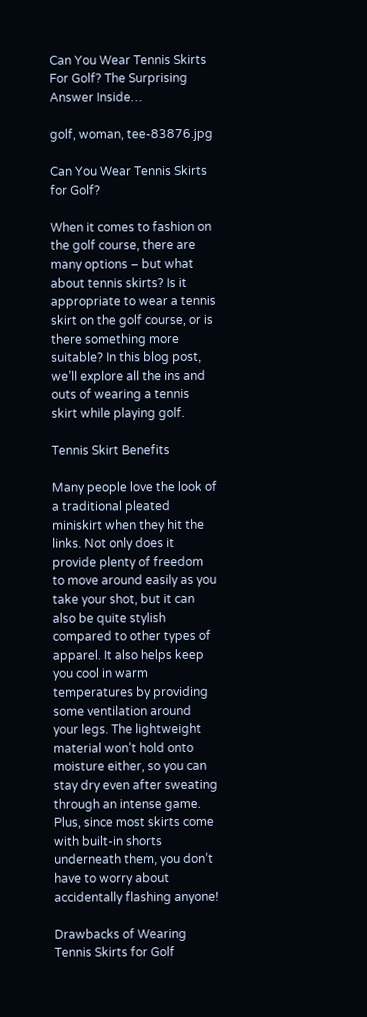Can You Wear Tennis Skirts For Golf? The Surprising Answer Inside…

golf, woman, tee-83876.jpg

Can You Wear Tennis Skirts for Golf?

When it comes to fashion on the golf course, there are many options – but what about tennis skirts? Is it appropriate to wear a tennis skirt on the golf course, or is there something more suitable? In this blog post, we’ll explore all the ins and outs of wearing a tennis skirt while playing golf.

Tennis Skirt Benefits

Many people love the look of a traditional pleated miniskirt when they hit the links. Not only does it provide plenty of freedom to move around easily as you take your shot, but it can also be quite stylish compared to other types of apparel. It also helps keep you cool in warm temperatures by providing some ventilation around your legs. The lightweight material won’t hold onto moisture either, so you can stay dry even after sweating through an intense game. Plus, since most skirts come with built-in shorts underneath them, you don’t have to worry about accidentally flashing anyone!

Drawbacks of Wearing Tennis Skirts for Golf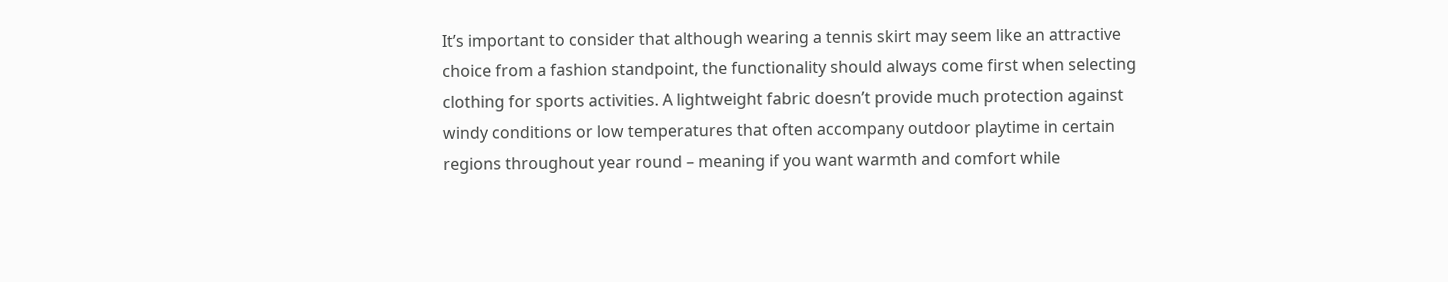It’s important to consider that although wearing a tennis skirt may seem like an attractive choice from a fashion standpoint, the functionality should always come first when selecting clothing for sports activities. A lightweight fabric doesn’t provide much protection against windy conditions or low temperatures that often accompany outdoor playtime in certain regions throughout year round – meaning if you want warmth and comfort while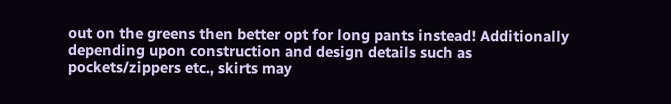out on the greens then better opt for long pants instead! Additionally depending upon construction and design details such as pockets/zippers etc., skirts may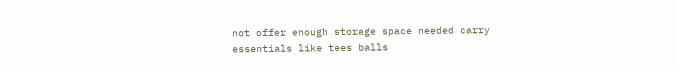not offer enough storage space needed carry essentials like tees balls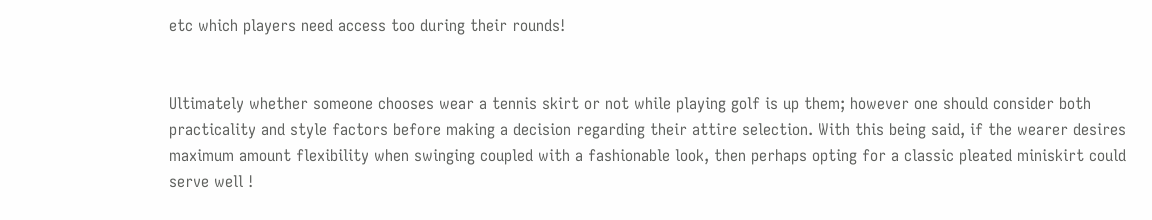etc which players need access too during their rounds!


Ultimately whether someone chooses wear a tennis skirt or not while playing golf is up them; however one should consider both practicality and style factors before making a decision regarding their attire selection. With this being said, if the wearer desires maximum amount flexibility when swinging coupled with a fashionable look, then perhaps opting for a classic pleated miniskirt could serve well !